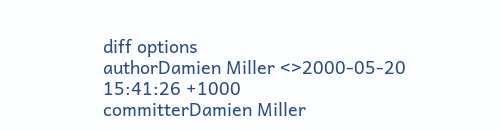diff options
authorDamien Miller <>2000-05-20 15:41:26 +1000
committerDamien Miller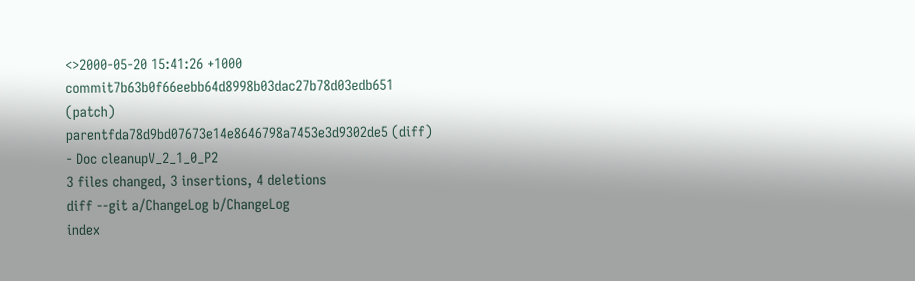<>2000-05-20 15:41:26 +1000
commit7b63b0f66eebb64d8998b03dac27b78d03edb651 (patch)
parentfda78d9bd07673e14e8646798a7453e3d9302de5 (diff)
- Doc cleanupV_2_1_0_P2
3 files changed, 3 insertions, 4 deletions
diff --git a/ChangeLog b/ChangeLog
index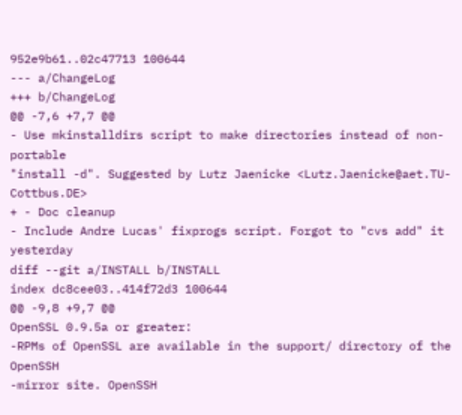952e9b61..02c47713 100644
--- a/ChangeLog
+++ b/ChangeLog
@@ -7,6 +7,7 @@
- Use mkinstalldirs script to make directories instead of non-portable
"install -d". Suggested by Lutz Jaenicke <Lutz.Jaenicke@aet.TU-Cottbus.DE>
+ - Doc cleanup
- Include Andre Lucas' fixprogs script. Forgot to "cvs add" it yesterday
diff --git a/INSTALL b/INSTALL
index dc8cee03..414f72d3 100644
@@ -9,8 +9,7 @@
OpenSSL 0.9.5a or greater:
-RPMs of OpenSSL are available in the support/ directory of the OpenSSH
-mirror site. OpenSSH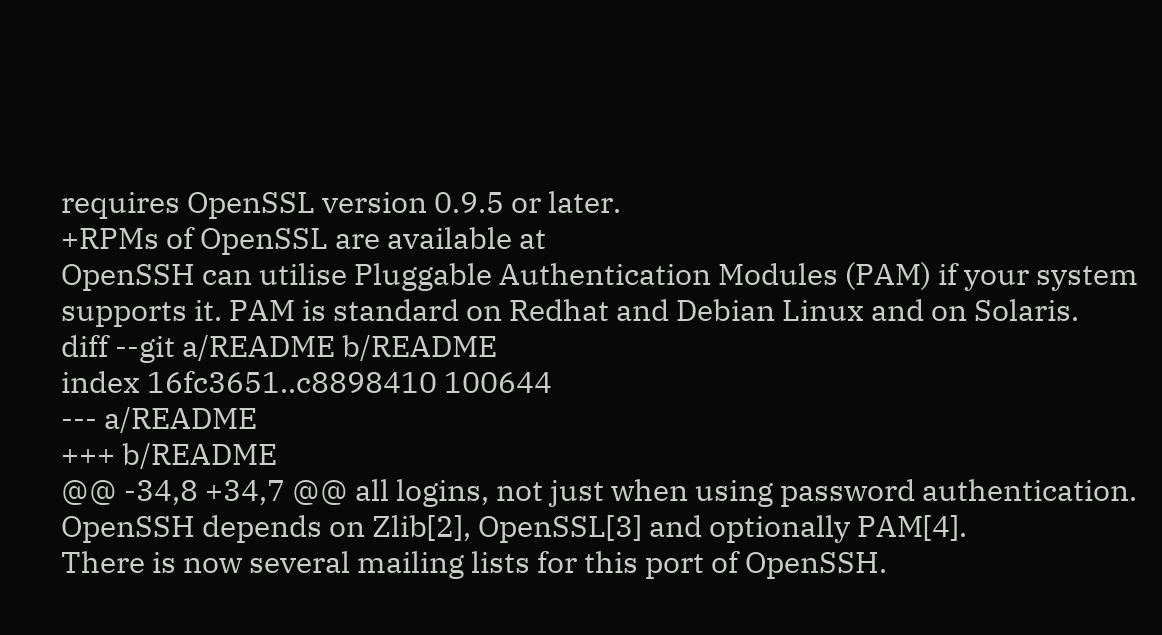requires OpenSSL version 0.9.5 or later.
+RPMs of OpenSSL are available at
OpenSSH can utilise Pluggable Authentication Modules (PAM) if your system
supports it. PAM is standard on Redhat and Debian Linux and on Solaris.
diff --git a/README b/README
index 16fc3651..c8898410 100644
--- a/README
+++ b/README
@@ -34,8 +34,7 @@ all logins, not just when using password authentication.
OpenSSH depends on Zlib[2], OpenSSL[3] and optionally PAM[4].
There is now several mailing lists for this port of OpenSSH.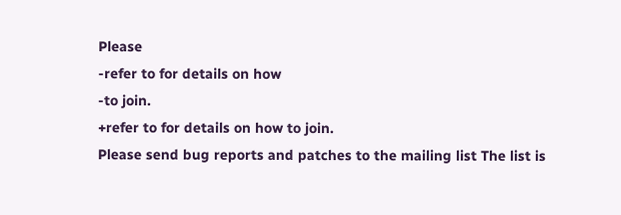Please
-refer to for details on how
-to join.
+refer to for details on how to join.
Please send bug reports and patches to the mailing list The list is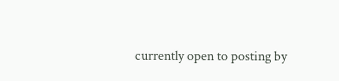currently open to posting by